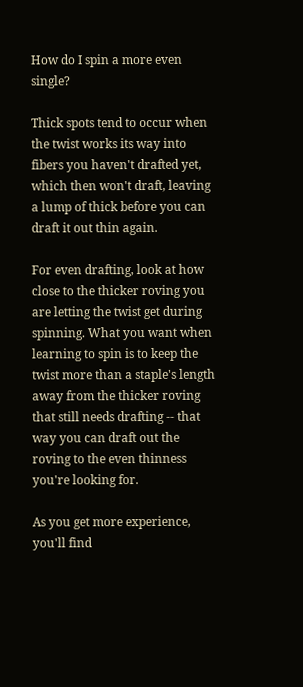How do I spin a more even single?

Thick spots tend to occur when the twist works its way into fibers you haven't drafted yet, which then won't draft, leaving a lump of thick before you can draft it out thin again.

For even drafting, look at how close to the thicker roving you are letting the twist get during spinning. What you want when learning to spin is to keep the twist more than a staple's length away from the thicker roving that still needs drafting -- that way you can draft out the roving to the even thinness you're looking for.

As you get more experience, you'll find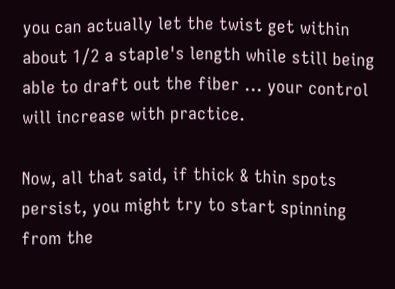you can actually let the twist get within about 1/2 a staple's length while still being able to draft out the fiber ... your control will increase with practice.

Now, all that said, if thick & thin spots persist, you might try to start spinning from the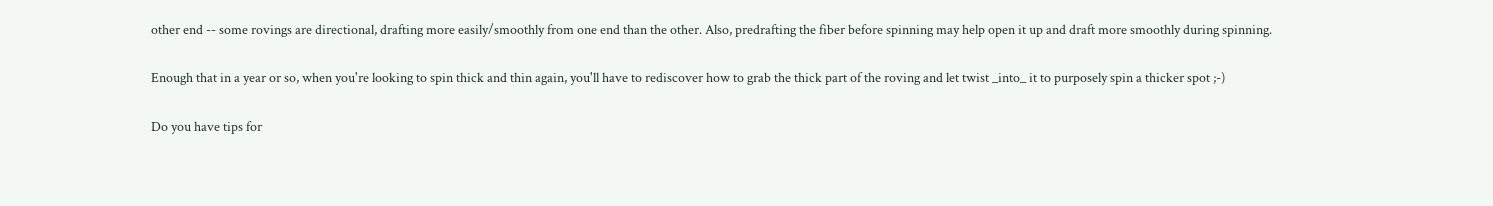other end -- some rovings are directional, drafting more easily/smoothly from one end than the other. Also, predrafting the fiber before spinning may help open it up and draft more smoothly during spinning.

Enough that in a year or so, when you're looking to spin thick and thin again, you'll have to rediscover how to grab the thick part of the roving and let twist _into_ it to purposely spin a thicker spot ;-)

Do you have tips for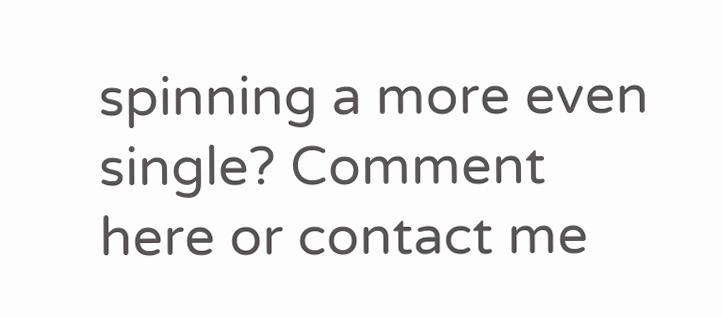spinning a more even single? Comment here or contact me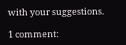with your suggestions.

1 comment: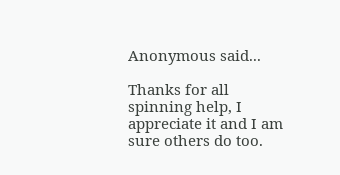Anonymous said...

Thanks for all spinning help, I appreciate it and I am sure others do too.